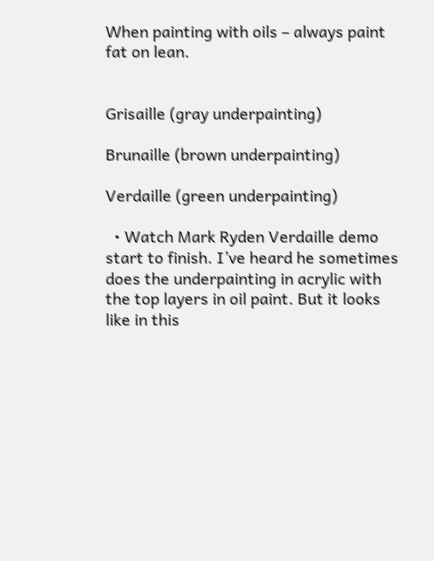When painting with oils – always paint fat on lean.


Grisaille (gray underpainting)

Brunaille (brown underpainting)

Verdaille (green underpainting)

  • Watch Mark Ryden Verdaille demo start to finish. I’ve heard he sometimes does the underpainting in acrylic with the top layers in oil paint. But it looks like in this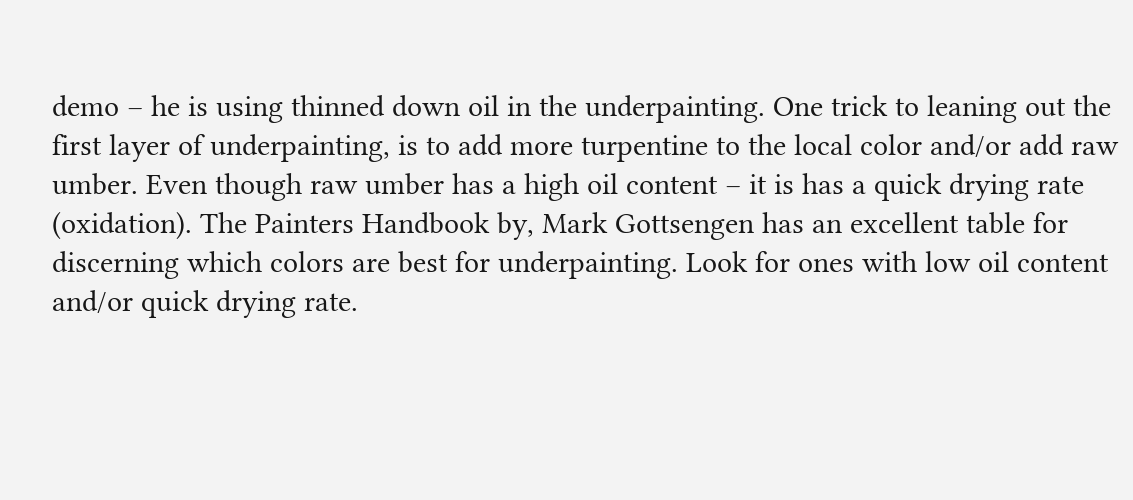demo – he is using thinned down oil in the underpainting. One trick to leaning out the first layer of underpainting, is to add more turpentine to the local color and/or add raw umber. Even though raw umber has a high oil content – it is has a quick drying rate (oxidation). The Painters Handbook by, Mark Gottsengen has an excellent table for discerning which colors are best for underpainting. Look for ones with low oil content and/or quick drying rate.